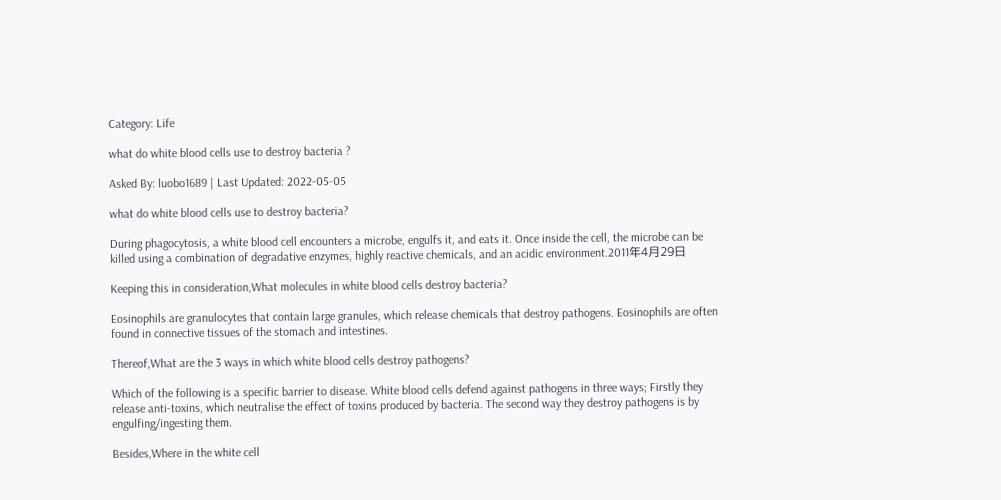Category: Life

what do white blood cells use to destroy bacteria ?

Asked By: luobo1689 | Last Updated: 2022-05-05

what do white blood cells use to destroy bacteria?

During phagocytosis, a white blood cell encounters a microbe, engulfs it, and eats it. Once inside the cell, the microbe can be killed using a combination of degradative enzymes, highly reactive chemicals, and an acidic environment.2011年4月29日

Keeping this in consideration,What molecules in white blood cells destroy bacteria?

Eosinophils are granulocytes that contain large granules, which release chemicals that destroy pathogens. Eosinophils are often found in connective tissues of the stomach and intestines.

Thereof,What are the 3 ways in which white blood cells destroy pathogens?

Which of the following is a specific barrier to disease. White blood cells defend against pathogens in three ways; Firstly they release anti-toxins, which neutralise the effect of toxins produced by bacteria. The second way they destroy pathogens is by engulfing/ingesting them.

Besides,Where in the white cell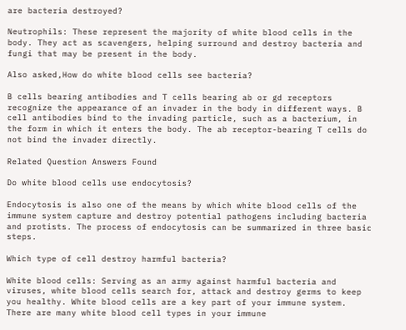are bacteria destroyed?

Neutrophils: These represent the majority of white blood cells in the body. They act as scavengers, helping surround and destroy bacteria and fungi that may be present in the body.

Also asked,How do white blood cells see bacteria?

B cells bearing antibodies and T cells bearing ab or gd receptors recognize the appearance of an invader in the body in different ways. B cell antibodies bind to the invading particle, such as a bacterium, in the form in which it enters the body. The ab receptor-bearing T cells do not bind the invader directly.

Related Question Answers Found

Do white blood cells use endocytosis?

Endocytosis is also one of the means by which white blood cells of the immune system capture and destroy potential pathogens including bacteria and protists. The process of endocytosis can be summarized in three basic steps.

Which type of cell destroy harmful bacteria?

White blood cells: Serving as an army against harmful bacteria and viruses, white blood cells search for, attack and destroy germs to keep you healthy. White blood cells are a key part of your immune system. There are many white blood cell types in your immune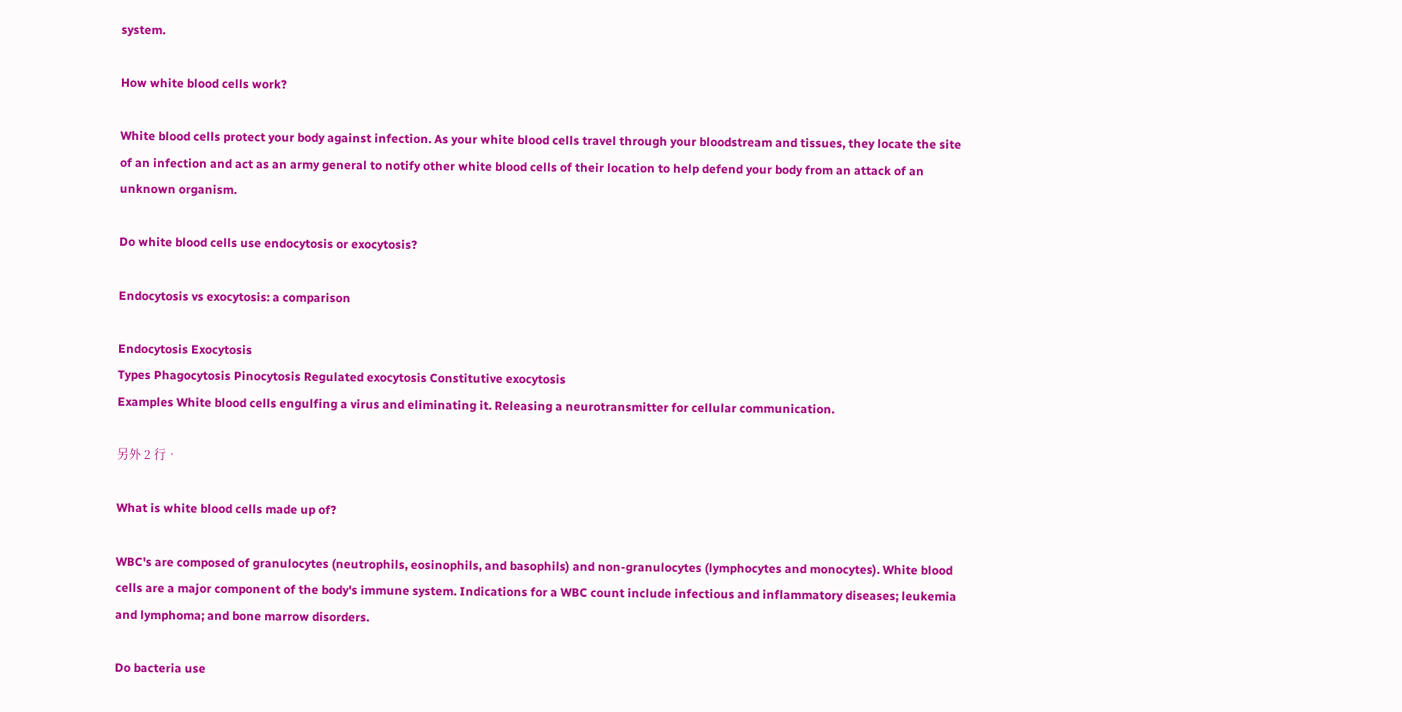system.

How white blood cells work?

White blood cells protect your body against infection. As your white blood cells travel through your bloodstream and tissues, they locate the site of an infection and act as an army general to notify other white blood cells of their location to help defend your body from an attack of an unknown organism.

Do white blood cells use endocytosis or exocytosis?

Endocytosis vs exocytosis: a comparison

Endocytosis Exocytosis
Types Phagocytosis Pinocytosis Regulated exocytosis Constitutive exocytosis
Examples White blood cells engulfing a virus and eliminating it. Releasing a neurotransmitter for cellular communication.

另外 2 行•

What is white blood cells made up of?

WBC's are composed of granulocytes (neutrophils, eosinophils, and basophils) and non-granulocytes (lymphocytes and monocytes). White blood cells are a major component of the body's immune system. Indications for a WBC count include infectious and inflammatory diseases; leukemia and lymphoma; and bone marrow disorders.

Do bacteria use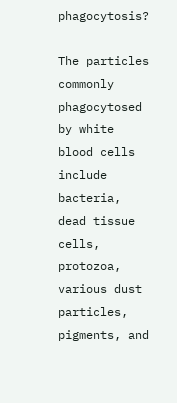phagocytosis?

The particles commonly phagocytosed by white blood cells include bacteria, dead tissue cells, protozoa, various dust particles, pigments, and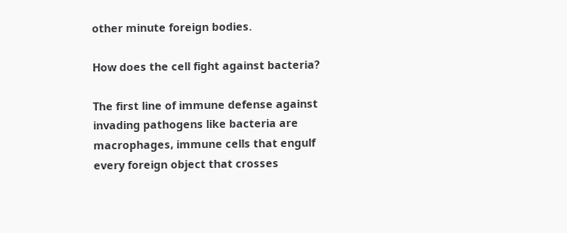other minute foreign bodies.

How does the cell fight against bacteria?

The first line of immune defense against invading pathogens like bacteria are macrophages, immune cells that engulf every foreign object that crosses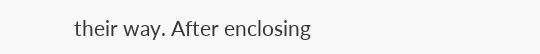their way. After enclosing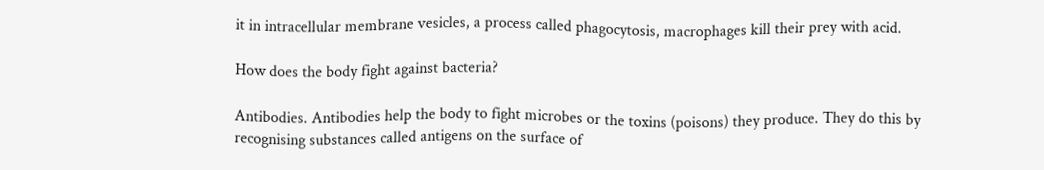it in intracellular membrane vesicles, a process called phagocytosis, macrophages kill their prey with acid.

How does the body fight against bacteria?

Antibodies. Antibodies help the body to fight microbes or the toxins (poisons) they produce. They do this by recognising substances called antigens on the surface of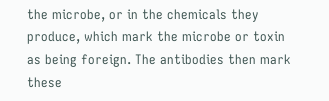the microbe, or in the chemicals they produce, which mark the microbe or toxin as being foreign. The antibodies then mark these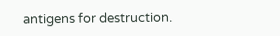antigens for destruction.